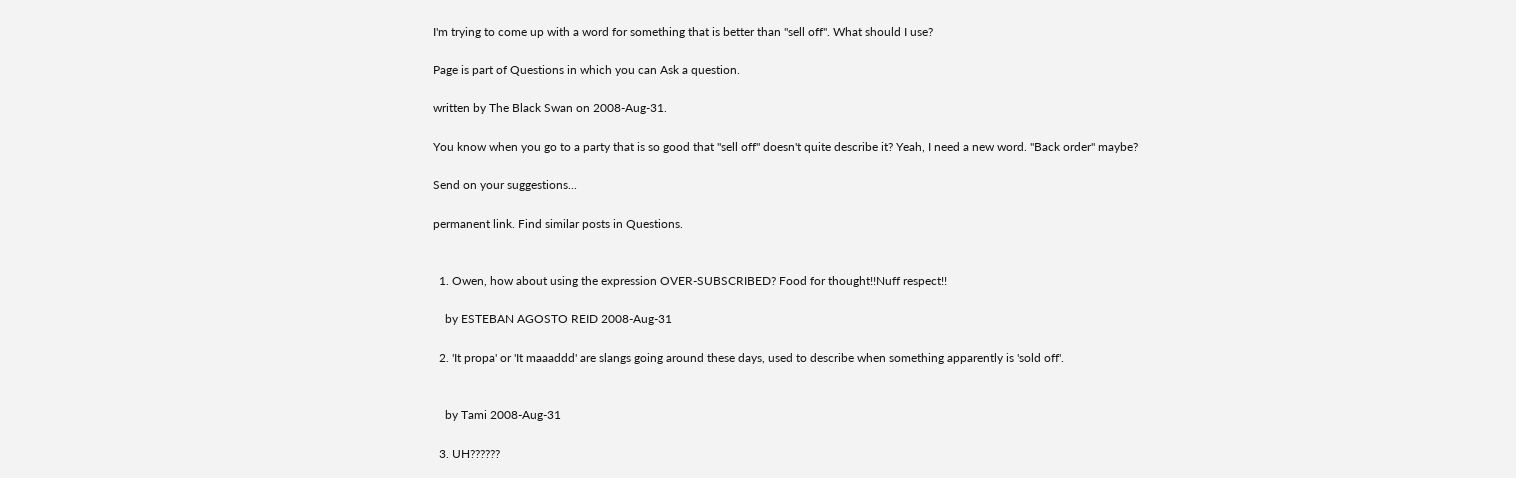I'm trying to come up with a word for something that is better than "sell off". What should I use?

Page is part of Questions in which you can Ask a question.

written by The Black Swan on 2008-Aug-31.

You know when you go to a party that is so good that "sell off" doesn't quite describe it? Yeah, I need a new word. "Back order" maybe?

Send on your suggestions...

permanent link. Find similar posts in Questions.


  1. Owen, how about using the expression OVER-SUBSCRIBED? Food for thought!!Nuff respect!!

    by ESTEBAN AGOSTO REID 2008-Aug-31

  2. 'It propa' or 'It maaaddd' are slangs going around these days, used to describe when something apparently is 'sold off'.


    by Tami 2008-Aug-31

  3. UH??????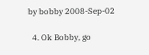by bobby 2008-Sep-02

  4. Ok Bobby, go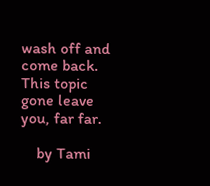wash off and come back. This topic gone leave you, far far.

    by Tami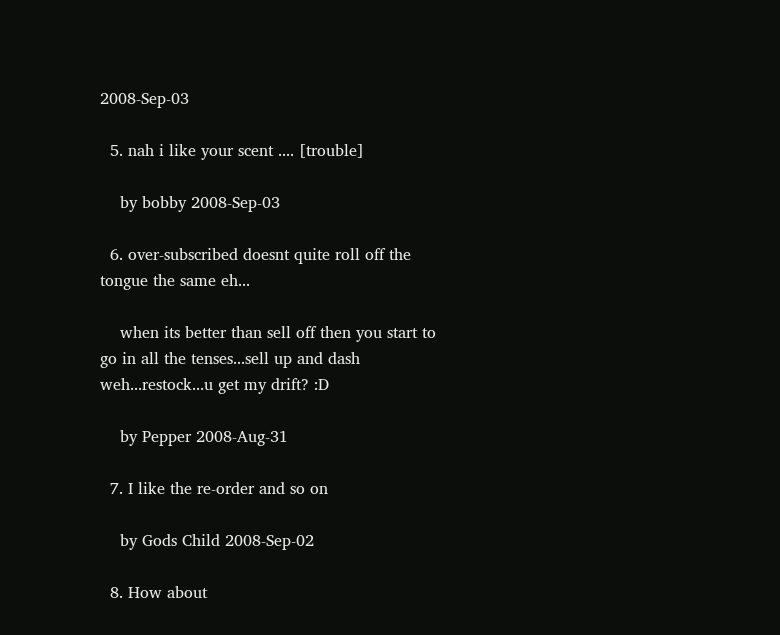2008-Sep-03

  5. nah i like your scent .... [trouble]

    by bobby 2008-Sep-03

  6. over-subscribed doesnt quite roll off the tongue the same eh...

    when its better than sell off then you start to go in all the tenses...sell up and dash weh...restock...u get my drift? :D

    by Pepper 2008-Aug-31

  7. I like the re-order and so on

    by Gods Child 2008-Sep-02

  8. How about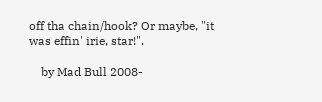off tha chain/hook? Or maybe, "it was effin' irie, star!".

    by Mad Bull 2008-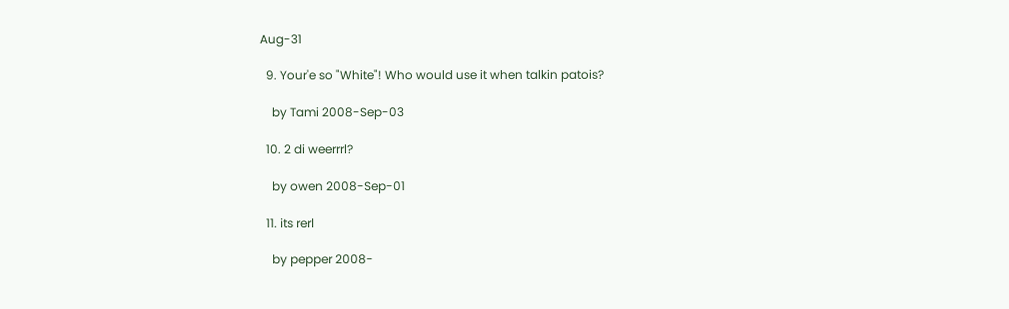Aug-31

  9. Your'e so "White"! Who would use it when talkin patois?

    by Tami 2008-Sep-03

  10. 2 di weerrrl?

    by owen 2008-Sep-01

  11. its rerl

    by pepper 2008-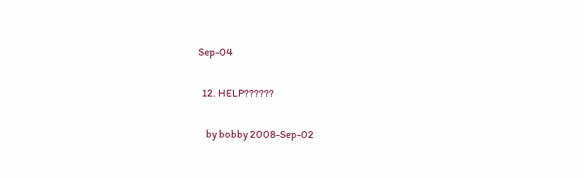Sep-04

  12. HELP??????

    by bobby 2008-Sep-02